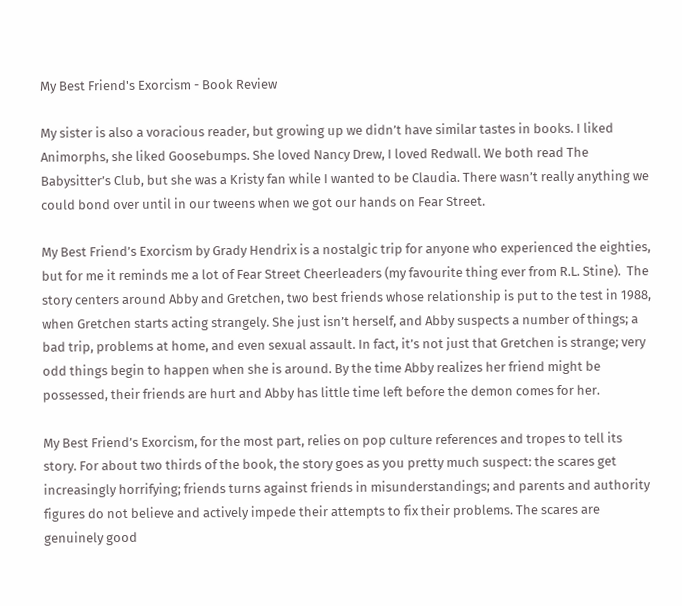My Best Friend's Exorcism - Book Review

My sister is also a voracious reader, but growing up we didn’t have similar tastes in books. I liked Animorphs, she liked Goosebumps. She loved Nancy Drew, I loved Redwall. We both read The Babysitter’s Club, but she was a Kristy fan while I wanted to be Claudia. There wasn’t really anything we could bond over until in our tweens when we got our hands on Fear Street.

My Best Friend’s Exorcism by Grady Hendrix is a nostalgic trip for anyone who experienced the eighties, but for me it reminds me a lot of Fear Street Cheerleaders (my favourite thing ever from R.L. Stine).  The story centers around Abby and Gretchen, two best friends whose relationship is put to the test in 1988, when Gretchen starts acting strangely. She just isn’t herself, and Abby suspects a number of things; a bad trip, problems at home, and even sexual assault. In fact, it’s not just that Gretchen is strange; very odd things begin to happen when she is around. By the time Abby realizes her friend might be possessed, their friends are hurt and Abby has little time left before the demon comes for her.

My Best Friend’s Exorcism, for the most part, relies on pop culture references and tropes to tell its story. For about two thirds of the book, the story goes as you pretty much suspect: the scares get increasingly horrifying; friends turns against friends in misunderstandings; and parents and authority figures do not believe and actively impede their attempts to fix their problems. The scares are genuinely good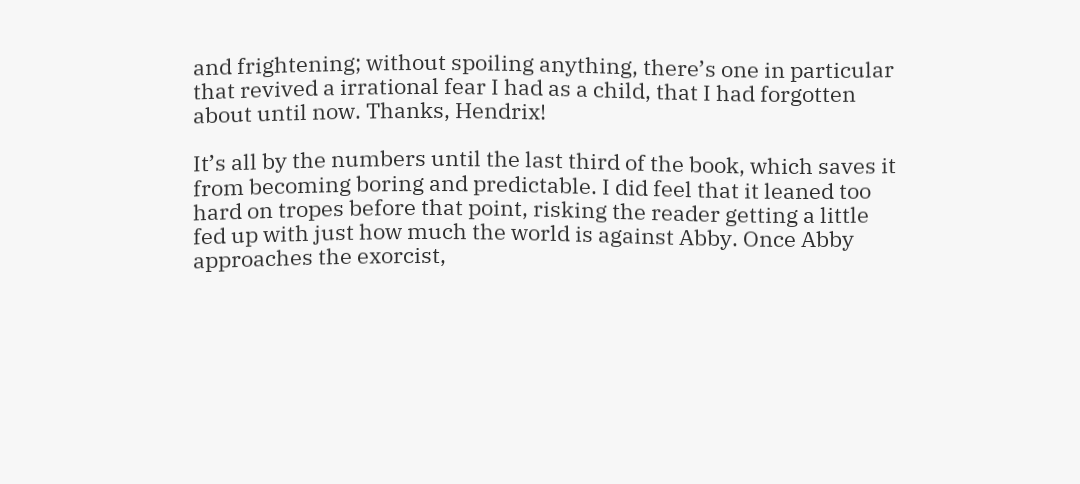and frightening; without spoiling anything, there’s one in particular that revived a irrational fear I had as a child, that I had forgotten about until now. Thanks, Hendrix!

It’s all by the numbers until the last third of the book, which saves it from becoming boring and predictable. I did feel that it leaned too hard on tropes before that point, risking the reader getting a little fed up with just how much the world is against Abby. Once Abby approaches the exorcist,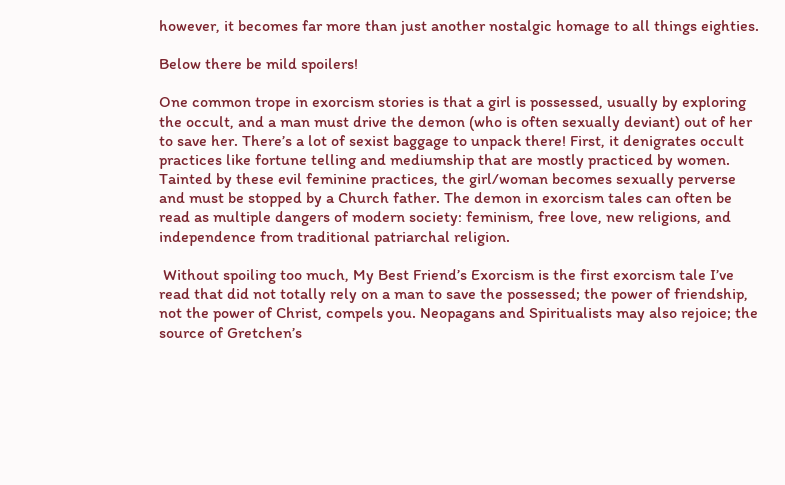however, it becomes far more than just another nostalgic homage to all things eighties.

Below there be mild spoilers!

One common trope in exorcism stories is that a girl is possessed, usually by exploring the occult, and a man must drive the demon (who is often sexually deviant) out of her to save her. There’s a lot of sexist baggage to unpack there! First, it denigrates occult practices like fortune telling and mediumship that are mostly practiced by women. Tainted by these evil feminine practices, the girl/woman becomes sexually perverse and must be stopped by a Church father. The demon in exorcism tales can often be read as multiple dangers of modern society: feminism, free love, new religions, and independence from traditional patriarchal religion.

 Without spoiling too much, My Best Friend’s Exorcism is the first exorcism tale I’ve read that did not totally rely on a man to save the possessed; the power of friendship, not the power of Christ, compels you. Neopagans and Spiritualists may also rejoice; the source of Gretchen’s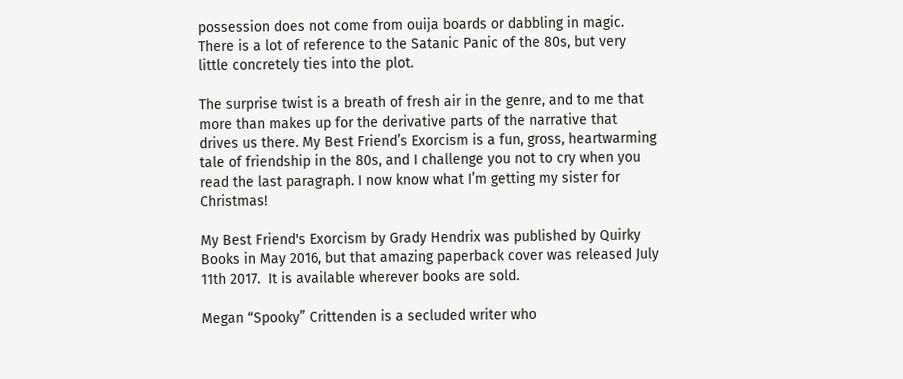possession does not come from ouija boards or dabbling in magic. There is a lot of reference to the Satanic Panic of the 80s, but very little concretely ties into the plot.

The surprise twist is a breath of fresh air in the genre, and to me that more than makes up for the derivative parts of the narrative that drives us there. My Best Friend’s Exorcism is a fun, gross, heartwarming tale of friendship in the 80s, and I challenge you not to cry when you read the last paragraph. I now know what I’m getting my sister for Christmas!

My Best Friend's Exorcism by Grady Hendrix was published by Quirky Books in May 2016, but that amazing paperback cover was released July 11th 2017.  It is available wherever books are sold.

Megan “Spooky” Crittenden is a secluded writer who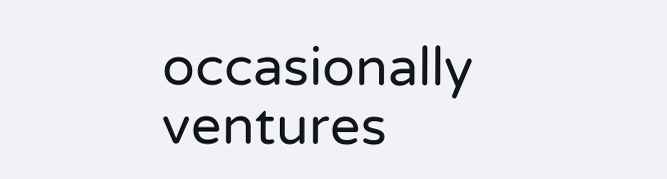occasionally ventures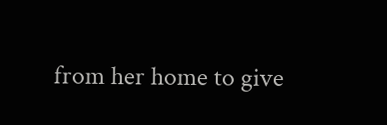from her home to give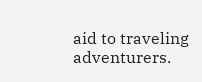aid to traveling adventurers.